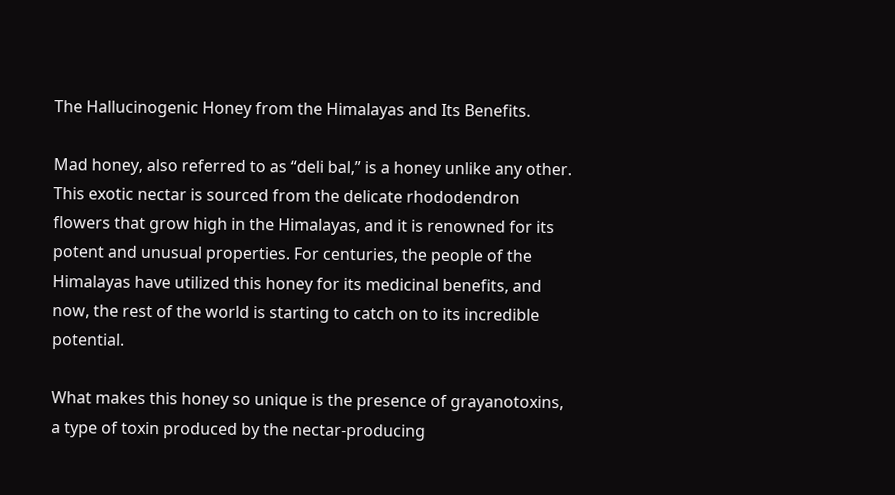The Hallucinogenic Honey from the Himalayas and Its Benefits.

Mad honey, also referred to as “deli bal,” is a honey unlike any other. This exotic nectar is sourced from the delicate rhododendron flowers that grow high in the Himalayas, and it is renowned for its potent and unusual properties. For centuries, the people of the Himalayas have utilized this honey for its medicinal benefits, and now, the rest of the world is starting to catch on to its incredible potential.

What makes this honey so unique is the presence of grayanotoxins, a type of toxin produced by the nectar-producing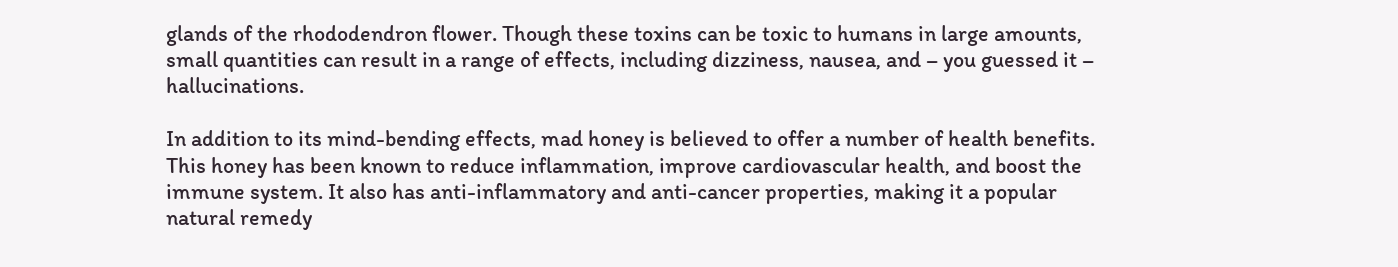glands of the rhododendron flower. Though these toxins can be toxic to humans in large amounts, small quantities can result in a range of effects, including dizziness, nausea, and – you guessed it – hallucinations.

In addition to its mind-bending effects, mad honey is believed to offer a number of health benefits. This honey has been known to reduce inflammation, improve cardiovascular health, and boost the immune system. It also has anti-inflammatory and anti-cancer properties, making it a popular natural remedy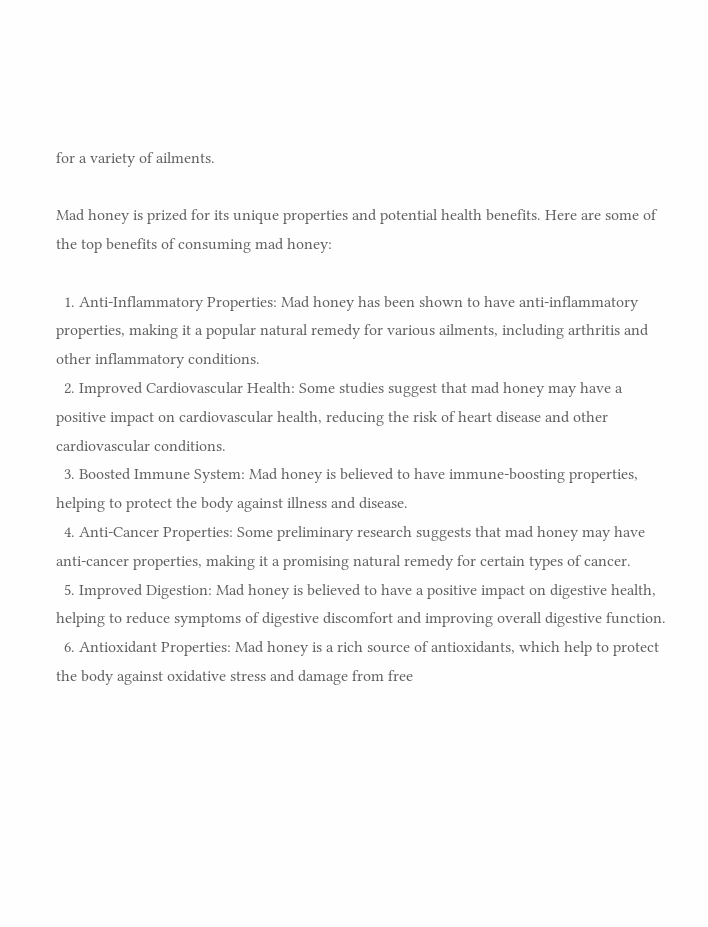for a variety of ailments.

Mad honey is prized for its unique properties and potential health benefits. Here are some of the top benefits of consuming mad honey:

  1. Anti-Inflammatory Properties: Mad honey has been shown to have anti-inflammatory properties, making it a popular natural remedy for various ailments, including arthritis and other inflammatory conditions.
  2. Improved Cardiovascular Health: Some studies suggest that mad honey may have a positive impact on cardiovascular health, reducing the risk of heart disease and other cardiovascular conditions.
  3. Boosted Immune System: Mad honey is believed to have immune-boosting properties, helping to protect the body against illness and disease.
  4. Anti-Cancer Properties: Some preliminary research suggests that mad honey may have anti-cancer properties, making it a promising natural remedy for certain types of cancer.
  5. Improved Digestion: Mad honey is believed to have a positive impact on digestive health, helping to reduce symptoms of digestive discomfort and improving overall digestive function.
  6. Antioxidant Properties: Mad honey is a rich source of antioxidants, which help to protect the body against oxidative stress and damage from free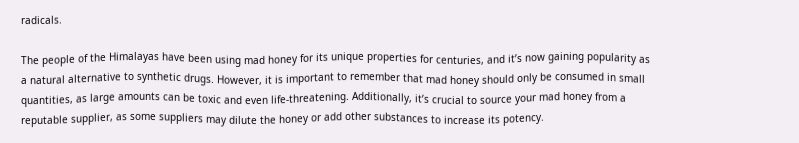radicals.

The people of the Himalayas have been using mad honey for its unique properties for centuries, and it’s now gaining popularity as a natural alternative to synthetic drugs. However, it is important to remember that mad honey should only be consumed in small quantities, as large amounts can be toxic and even life-threatening. Additionally, it’s crucial to source your mad honey from a reputable supplier, as some suppliers may dilute the honey or add other substances to increase its potency.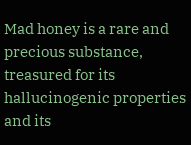Mad honey is a rare and precious substance, treasured for its hallucinogenic properties and its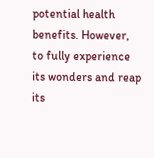potential health benefits. However, to fully experience its wonders and reap its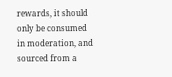rewards, it should only be consumed in moderation, and sourced from a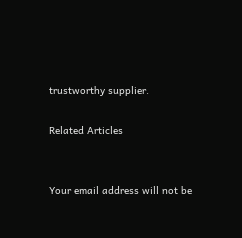trustworthy supplier.

Related Articles


Your email address will not be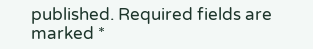published. Required fields are marked *